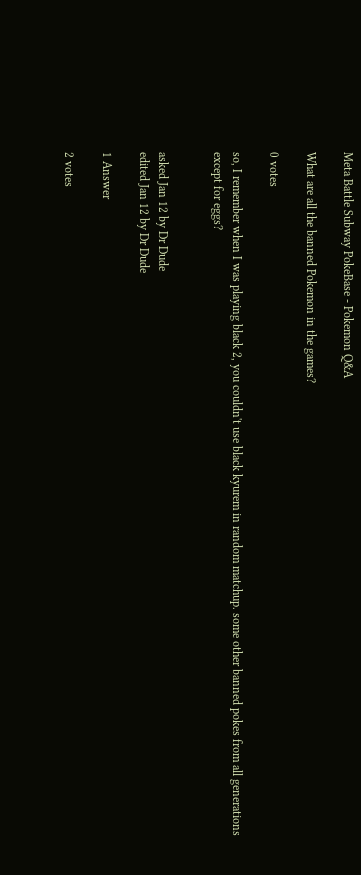Meta Battle Subway PokeBase - Pokemon Q&A

What are all the banned Pokemon in the games?

0 votes

so, I remember when I was playing black 2, you couldn't use black kyurem in random matchup. some other banned pokes from all generations except for eggs?


asked Jan 12 by Dr Dude
edited Jan 12 by Dr Dude

1 Answer

2 votes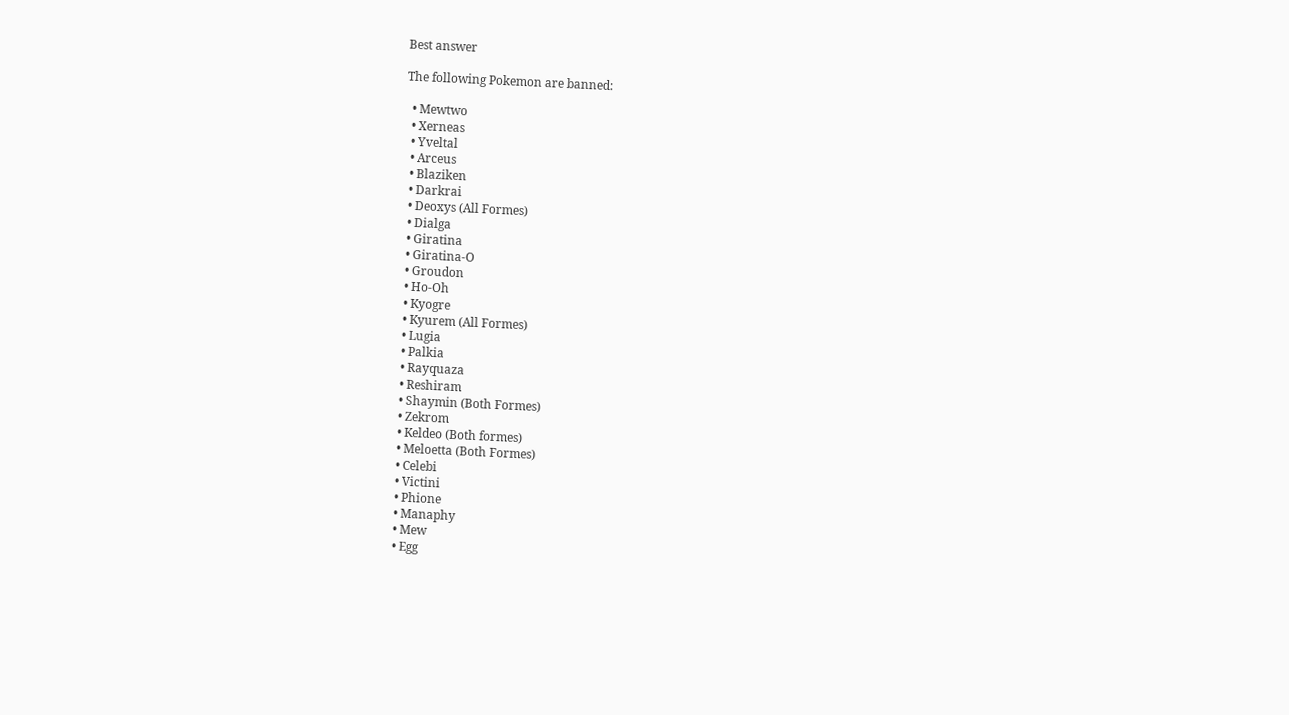Best answer

The following Pokemon are banned:

  • Mewtwo
  • Xerneas
  • Yveltal
  • Arceus
  • Blaziken
  • Darkrai
  • Deoxys (All Formes)
  • Dialga
  • Giratina
  • Giratina-O
  • Groudon
  • Ho-Oh
  • Kyogre
  • Kyurem (All Formes)
  • Lugia
  • Palkia
  • Rayquaza
  • Reshiram
  • Shaymin (Both Formes)
  • Zekrom
  • Keldeo (Both formes)
  • Meloetta (Both Formes)
  • Celebi
  • Victini
  • Phione
  • Manaphy
  • Mew
  • Egg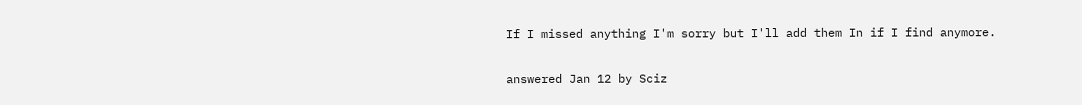If I missed anything I'm sorry but I'll add them In if I find anymore.

answered Jan 12 by Sciz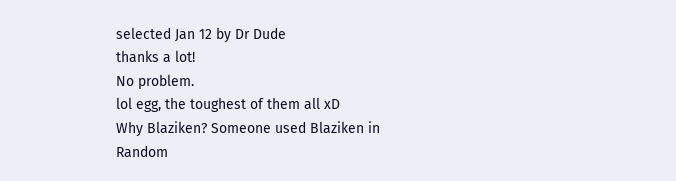selected Jan 12 by Dr Dude
thanks a lot!
No problem.
lol egg, the toughest of them all xD
Why Blaziken? Someone used Blaziken in Random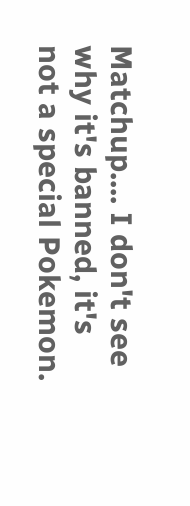Matchup.... I don't see why it's banned, it's not a special Pokemon.